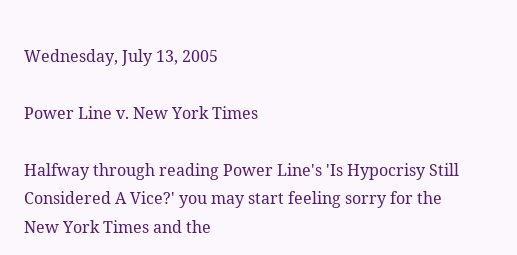Wednesday, July 13, 2005

Power Line v. New York Times

Halfway through reading Power Line's 'Is Hypocrisy Still Considered A Vice?' you may start feeling sorry for the New York Times and the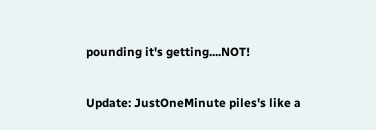pounding it's getting....NOT!

Update: JustOneMinute piles's like a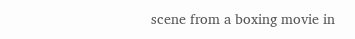scene from a boxing movie in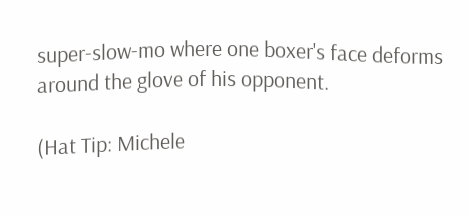super-slow-mo where one boxer's face deforms around the glove of his opponent.

(Hat Tip: Michele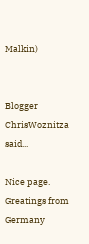Malkin)


Blogger ChrisWoznitza said...

Nice page. Greatings from Germany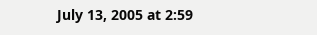July 13, 2005 at 2:59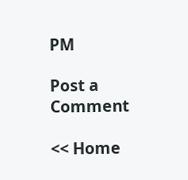PM

Post a Comment

<< Home